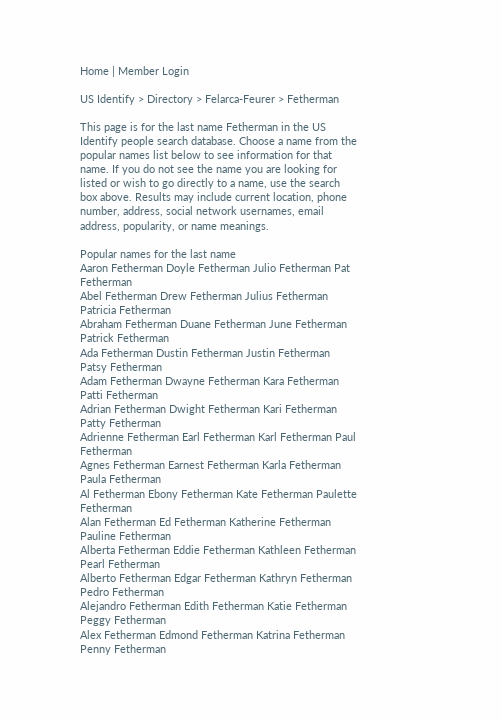Home | Member Login

US Identify > Directory > Felarca-Feurer > Fetherman

This page is for the last name Fetherman in the US Identify people search database. Choose a name from the popular names list below to see information for that name. If you do not see the name you are looking for listed or wish to go directly to a name, use the search box above. Results may include current location, phone number, address, social network usernames, email address, popularity, or name meanings.

Popular names for the last name
Aaron Fetherman Doyle Fetherman Julio Fetherman Pat Fetherman
Abel Fetherman Drew Fetherman Julius Fetherman Patricia Fetherman
Abraham Fetherman Duane Fetherman June Fetherman Patrick Fetherman
Ada Fetherman Dustin Fetherman Justin Fetherman Patsy Fetherman
Adam Fetherman Dwayne Fetherman Kara Fetherman Patti Fetherman
Adrian Fetherman Dwight Fetherman Kari Fetherman Patty Fetherman
Adrienne Fetherman Earl Fetherman Karl Fetherman Paul Fetherman
Agnes Fetherman Earnest Fetherman Karla Fetherman Paula Fetherman
Al Fetherman Ebony Fetherman Kate Fetherman Paulette Fetherman
Alan Fetherman Ed Fetherman Katherine Fetherman Pauline Fetherman
Alberta Fetherman Eddie Fetherman Kathleen Fetherman Pearl Fetherman
Alberto Fetherman Edgar Fetherman Kathryn Fetherman Pedro Fetherman
Alejandro Fetherman Edith Fetherman Katie Fetherman Peggy Fetherman
Alex Fetherman Edmond Fetherman Katrina Fetherman Penny Fetherman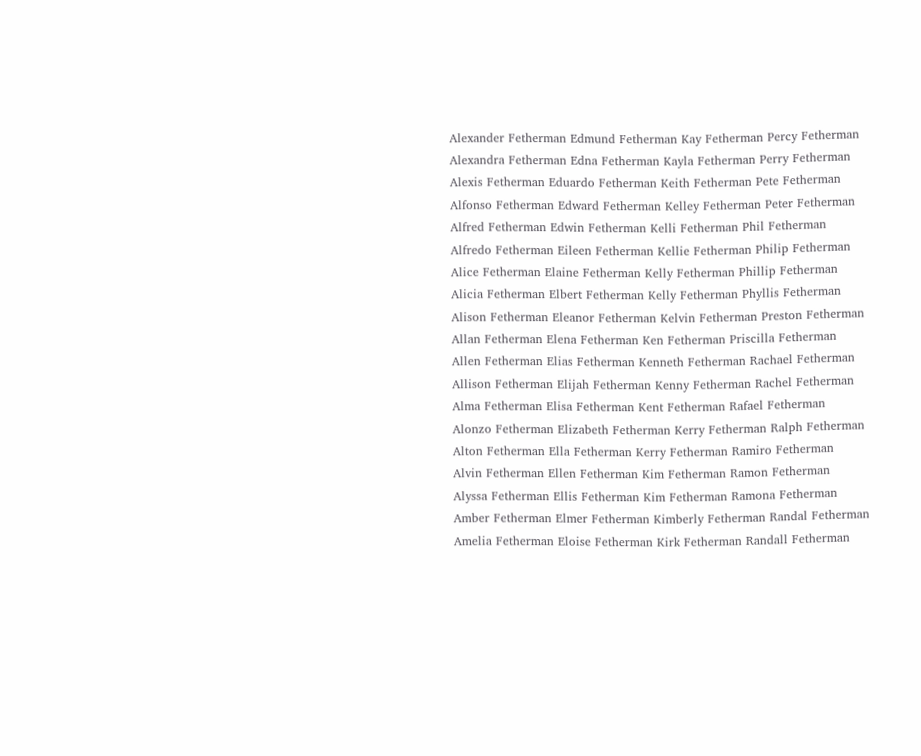Alexander Fetherman Edmund Fetherman Kay Fetherman Percy Fetherman
Alexandra Fetherman Edna Fetherman Kayla Fetherman Perry Fetherman
Alexis Fetherman Eduardo Fetherman Keith Fetherman Pete Fetherman
Alfonso Fetherman Edward Fetherman Kelley Fetherman Peter Fetherman
Alfred Fetherman Edwin Fetherman Kelli Fetherman Phil Fetherman
Alfredo Fetherman Eileen Fetherman Kellie Fetherman Philip Fetherman
Alice Fetherman Elaine Fetherman Kelly Fetherman Phillip Fetherman
Alicia Fetherman Elbert Fetherman Kelly Fetherman Phyllis Fetherman
Alison Fetherman Eleanor Fetherman Kelvin Fetherman Preston Fetherman
Allan Fetherman Elena Fetherman Ken Fetherman Priscilla Fetherman
Allen Fetherman Elias Fetherman Kenneth Fetherman Rachael Fetherman
Allison Fetherman Elijah Fetherman Kenny Fetherman Rachel Fetherman
Alma Fetherman Elisa Fetherman Kent Fetherman Rafael Fetherman
Alonzo Fetherman Elizabeth Fetherman Kerry Fetherman Ralph Fetherman
Alton Fetherman Ella Fetherman Kerry Fetherman Ramiro Fetherman
Alvin Fetherman Ellen Fetherman Kim Fetherman Ramon Fetherman
Alyssa Fetherman Ellis Fetherman Kim Fetherman Ramona Fetherman
Amber Fetherman Elmer Fetherman Kimberly Fetherman Randal Fetherman
Amelia Fetherman Eloise Fetherman Kirk Fetherman Randall Fetherman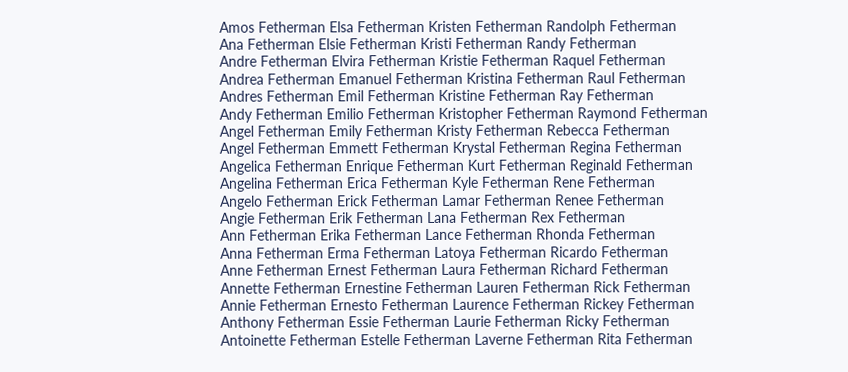Amos Fetherman Elsa Fetherman Kristen Fetherman Randolph Fetherman
Ana Fetherman Elsie Fetherman Kristi Fetherman Randy Fetherman
Andre Fetherman Elvira Fetherman Kristie Fetherman Raquel Fetherman
Andrea Fetherman Emanuel Fetherman Kristina Fetherman Raul Fetherman
Andres Fetherman Emil Fetherman Kristine Fetherman Ray Fetherman
Andy Fetherman Emilio Fetherman Kristopher Fetherman Raymond Fetherman
Angel Fetherman Emily Fetherman Kristy Fetherman Rebecca Fetherman
Angel Fetherman Emmett Fetherman Krystal Fetherman Regina Fetherman
Angelica Fetherman Enrique Fetherman Kurt Fetherman Reginald Fetherman
Angelina Fetherman Erica Fetherman Kyle Fetherman Rene Fetherman
Angelo Fetherman Erick Fetherman Lamar Fetherman Renee Fetherman
Angie Fetherman Erik Fetherman Lana Fetherman Rex Fetherman
Ann Fetherman Erika Fetherman Lance Fetherman Rhonda Fetherman
Anna Fetherman Erma Fetherman Latoya Fetherman Ricardo Fetherman
Anne Fetherman Ernest Fetherman Laura Fetherman Richard Fetherman
Annette Fetherman Ernestine Fetherman Lauren Fetherman Rick Fetherman
Annie Fetherman Ernesto Fetherman Laurence Fetherman Rickey Fetherman
Anthony Fetherman Essie Fetherman Laurie Fetherman Ricky Fetherman
Antoinette Fetherman Estelle Fetherman Laverne Fetherman Rita Fetherman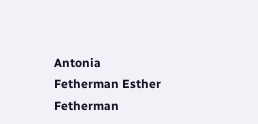Antonia Fetherman Esther Fetherman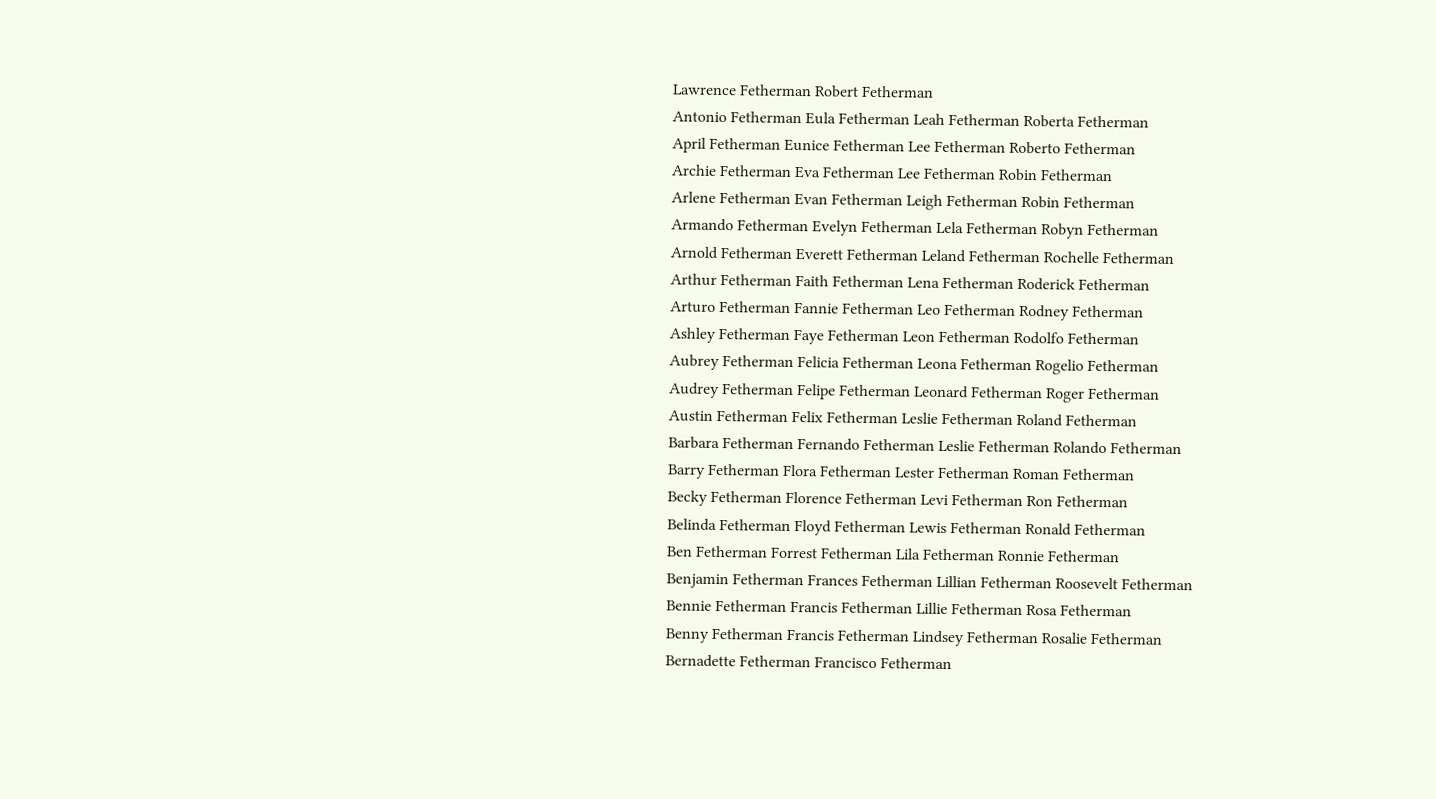Lawrence Fetherman Robert Fetherman
Antonio Fetherman Eula Fetherman Leah Fetherman Roberta Fetherman
April Fetherman Eunice Fetherman Lee Fetherman Roberto Fetherman
Archie Fetherman Eva Fetherman Lee Fetherman Robin Fetherman
Arlene Fetherman Evan Fetherman Leigh Fetherman Robin Fetherman
Armando Fetherman Evelyn Fetherman Lela Fetherman Robyn Fetherman
Arnold Fetherman Everett Fetherman Leland Fetherman Rochelle Fetherman
Arthur Fetherman Faith Fetherman Lena Fetherman Roderick Fetherman
Arturo Fetherman Fannie Fetherman Leo Fetherman Rodney Fetherman
Ashley Fetherman Faye Fetherman Leon Fetherman Rodolfo Fetherman
Aubrey Fetherman Felicia Fetherman Leona Fetherman Rogelio Fetherman
Audrey Fetherman Felipe Fetherman Leonard Fetherman Roger Fetherman
Austin Fetherman Felix Fetherman Leslie Fetherman Roland Fetherman
Barbara Fetherman Fernando Fetherman Leslie Fetherman Rolando Fetherman
Barry Fetherman Flora Fetherman Lester Fetherman Roman Fetherman
Becky Fetherman Florence Fetherman Levi Fetherman Ron Fetherman
Belinda Fetherman Floyd Fetherman Lewis Fetherman Ronald Fetherman
Ben Fetherman Forrest Fetherman Lila Fetherman Ronnie Fetherman
Benjamin Fetherman Frances Fetherman Lillian Fetherman Roosevelt Fetherman
Bennie Fetherman Francis Fetherman Lillie Fetherman Rosa Fetherman
Benny Fetherman Francis Fetherman Lindsey Fetherman Rosalie Fetherman
Bernadette Fetherman Francisco Fetherman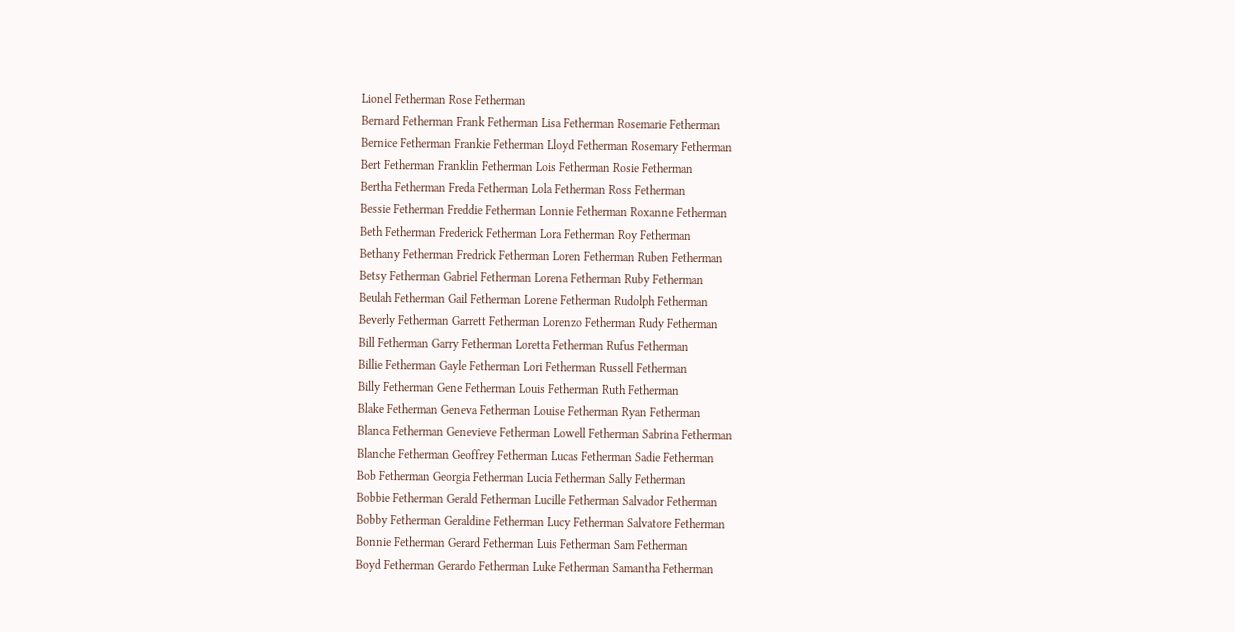Lionel Fetherman Rose Fetherman
Bernard Fetherman Frank Fetherman Lisa Fetherman Rosemarie Fetherman
Bernice Fetherman Frankie Fetherman Lloyd Fetherman Rosemary Fetherman
Bert Fetherman Franklin Fetherman Lois Fetherman Rosie Fetherman
Bertha Fetherman Freda Fetherman Lola Fetherman Ross Fetherman
Bessie Fetherman Freddie Fetherman Lonnie Fetherman Roxanne Fetherman
Beth Fetherman Frederick Fetherman Lora Fetherman Roy Fetherman
Bethany Fetherman Fredrick Fetherman Loren Fetherman Ruben Fetherman
Betsy Fetherman Gabriel Fetherman Lorena Fetherman Ruby Fetherman
Beulah Fetherman Gail Fetherman Lorene Fetherman Rudolph Fetherman
Beverly Fetherman Garrett Fetherman Lorenzo Fetherman Rudy Fetherman
Bill Fetherman Garry Fetherman Loretta Fetherman Rufus Fetherman
Billie Fetherman Gayle Fetherman Lori Fetherman Russell Fetherman
Billy Fetherman Gene Fetherman Louis Fetherman Ruth Fetherman
Blake Fetherman Geneva Fetherman Louise Fetherman Ryan Fetherman
Blanca Fetherman Genevieve Fetherman Lowell Fetherman Sabrina Fetherman
Blanche Fetherman Geoffrey Fetherman Lucas Fetherman Sadie Fetherman
Bob Fetherman Georgia Fetherman Lucia Fetherman Sally Fetherman
Bobbie Fetherman Gerald Fetherman Lucille Fetherman Salvador Fetherman
Bobby Fetherman Geraldine Fetherman Lucy Fetherman Salvatore Fetherman
Bonnie Fetherman Gerard Fetherman Luis Fetherman Sam Fetherman
Boyd Fetherman Gerardo Fetherman Luke Fetherman Samantha Fetherman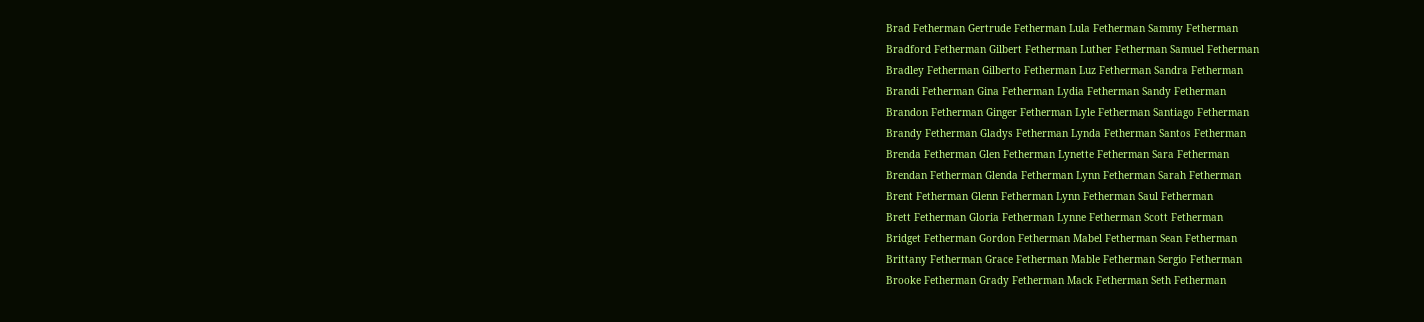Brad Fetherman Gertrude Fetherman Lula Fetherman Sammy Fetherman
Bradford Fetherman Gilbert Fetherman Luther Fetherman Samuel Fetherman
Bradley Fetherman Gilberto Fetherman Luz Fetherman Sandra Fetherman
Brandi Fetherman Gina Fetherman Lydia Fetherman Sandy Fetherman
Brandon Fetherman Ginger Fetherman Lyle Fetherman Santiago Fetherman
Brandy Fetherman Gladys Fetherman Lynda Fetherman Santos Fetherman
Brenda Fetherman Glen Fetherman Lynette Fetherman Sara Fetherman
Brendan Fetherman Glenda Fetherman Lynn Fetherman Sarah Fetherman
Brent Fetherman Glenn Fetherman Lynn Fetherman Saul Fetherman
Brett Fetherman Gloria Fetherman Lynne Fetherman Scott Fetherman
Bridget Fetherman Gordon Fetherman Mabel Fetherman Sean Fetherman
Brittany Fetherman Grace Fetherman Mable Fetherman Sergio Fetherman
Brooke Fetherman Grady Fetherman Mack Fetherman Seth Fetherman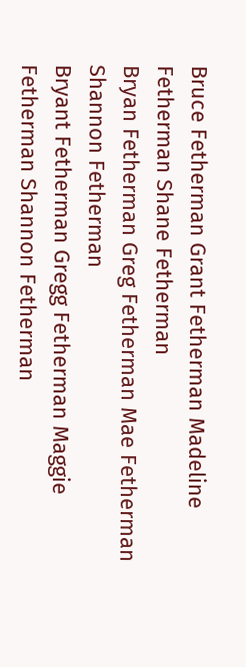Bruce Fetherman Grant Fetherman Madeline Fetherman Shane Fetherman
Bryan Fetherman Greg Fetherman Mae Fetherman Shannon Fetherman
Bryant Fetherman Gregg Fetherman Maggie Fetherman Shannon Fetherman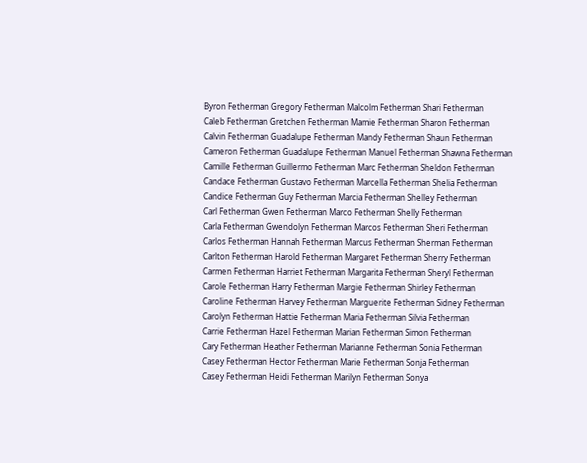Byron Fetherman Gregory Fetherman Malcolm Fetherman Shari Fetherman
Caleb Fetherman Gretchen Fetherman Mamie Fetherman Sharon Fetherman
Calvin Fetherman Guadalupe Fetherman Mandy Fetherman Shaun Fetherman
Cameron Fetherman Guadalupe Fetherman Manuel Fetherman Shawna Fetherman
Camille Fetherman Guillermo Fetherman Marc Fetherman Sheldon Fetherman
Candace Fetherman Gustavo Fetherman Marcella Fetherman Shelia Fetherman
Candice Fetherman Guy Fetherman Marcia Fetherman Shelley Fetherman
Carl Fetherman Gwen Fetherman Marco Fetherman Shelly Fetherman
Carla Fetherman Gwendolyn Fetherman Marcos Fetherman Sheri Fetherman
Carlos Fetherman Hannah Fetherman Marcus Fetherman Sherman Fetherman
Carlton Fetherman Harold Fetherman Margaret Fetherman Sherry Fetherman
Carmen Fetherman Harriet Fetherman Margarita Fetherman Sheryl Fetherman
Carole Fetherman Harry Fetherman Margie Fetherman Shirley Fetherman
Caroline Fetherman Harvey Fetherman Marguerite Fetherman Sidney Fetherman
Carolyn Fetherman Hattie Fetherman Maria Fetherman Silvia Fetherman
Carrie Fetherman Hazel Fetherman Marian Fetherman Simon Fetherman
Cary Fetherman Heather Fetherman Marianne Fetherman Sonia Fetherman
Casey Fetherman Hector Fetherman Marie Fetherman Sonja Fetherman
Casey Fetherman Heidi Fetherman Marilyn Fetherman Sonya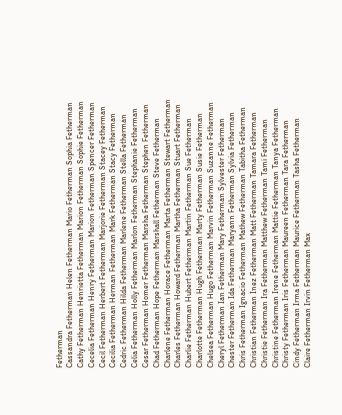Fetherman
Cassandra Fetherman Helen Fetherman Mario Fetherman Sophia Fetherman
Cathy Fetherman Henrietta Fetherman Marion Fetherman Sophie Fetherman
Cecelia Fetherman Henry Fetherman Marion Fetherman Spencer Fetherman
Cecil Fetherman Herbert Fetherman Marjorie Fetherman Stacey Fetherman
Cecilia Fetherman Herman Fetherman Mark Fetherman Stacy Fetherman
Cedric Fetherman Hilda Fetherman Marlene Fetherman Stella Fetherman
Celia Fetherman Holly Fetherman Marlon Fetherman Stephanie Fetherman
Cesar Fetherman Homer Fetherman Marsha Fetherman Stephen Fetherman
Chad Fetherman Hope Fetherman Marshall Fetherman Steve Fetherman
Charlene Fetherman Horace Fetherman Marta Fetherman Stewart Fetherman
Charles Fetherman Howard Fetherman Martha Fetherman Stuart Fetherman
Charlie Fetherman Hubert Fetherman Martin Fetherman Sue Fetherman
Charlotte Fetherman Hugh Fetherman Marty Fetherman Susie Fetherman
Chelsea Fetherman Hugo Fetherman Marvin Fetherman Suzanne Fetherman
Cheryl Fetherman Ian Fetherman Mary Fetherman Sylvester Fetherman
Chester Fetherman Ida Fetherman Maryann Fetherman Sylvia Fetherman
Chris Fetherman Ignacio Fetherman Mathew Fetherman Tabitha Fetherman
Christian Fetherman Inez Fetherman Matt Fetherman Tamara Fetherman
Christie Fetherman Ira Fetherman Matthew Fetherman Tami Fetherman
Christine Fetherman Irene Fetherman Mattie Fetherman Tanya Fetherman
Christy Fetherman Iris Fetherman Maureen Fetherman Tara Fetherman
Cindy Fetherman Irma Fetherman Maurice Fetherman Tasha Fetherman
Claire Fetherman Irvin Fetherman Max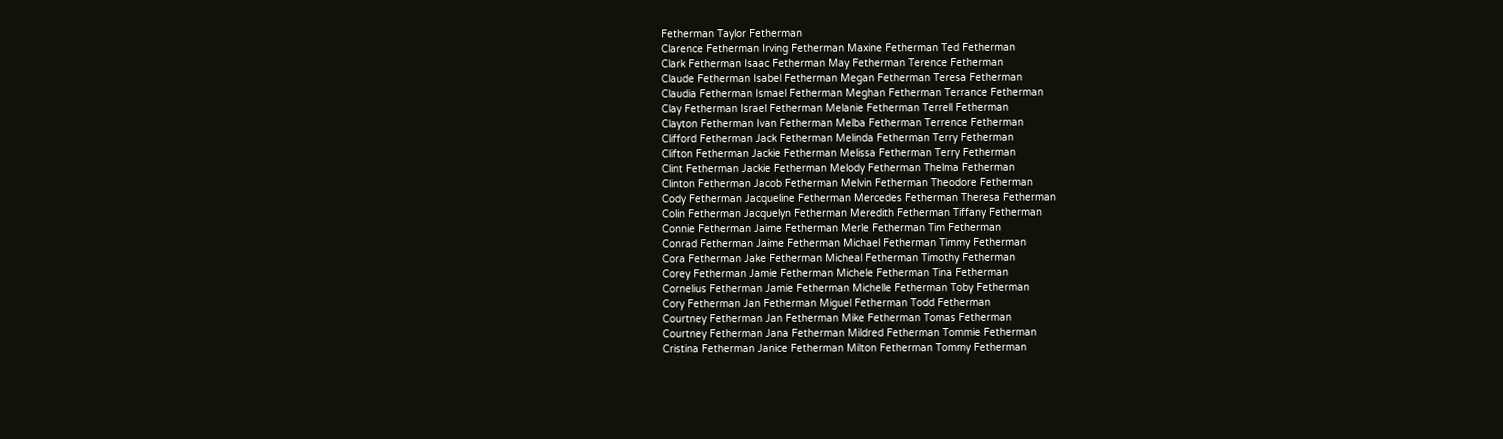Fetherman Taylor Fetherman
Clarence Fetherman Irving Fetherman Maxine Fetherman Ted Fetherman
Clark Fetherman Isaac Fetherman May Fetherman Terence Fetherman
Claude Fetherman Isabel Fetherman Megan Fetherman Teresa Fetherman
Claudia Fetherman Ismael Fetherman Meghan Fetherman Terrance Fetherman
Clay Fetherman Israel Fetherman Melanie Fetherman Terrell Fetherman
Clayton Fetherman Ivan Fetherman Melba Fetherman Terrence Fetherman
Clifford Fetherman Jack Fetherman Melinda Fetherman Terry Fetherman
Clifton Fetherman Jackie Fetherman Melissa Fetherman Terry Fetherman
Clint Fetherman Jackie Fetherman Melody Fetherman Thelma Fetherman
Clinton Fetherman Jacob Fetherman Melvin Fetherman Theodore Fetherman
Cody Fetherman Jacqueline Fetherman Mercedes Fetherman Theresa Fetherman
Colin Fetherman Jacquelyn Fetherman Meredith Fetherman Tiffany Fetherman
Connie Fetherman Jaime Fetherman Merle Fetherman Tim Fetherman
Conrad Fetherman Jaime Fetherman Michael Fetherman Timmy Fetherman
Cora Fetherman Jake Fetherman Micheal Fetherman Timothy Fetherman
Corey Fetherman Jamie Fetherman Michele Fetherman Tina Fetherman
Cornelius Fetherman Jamie Fetherman Michelle Fetherman Toby Fetherman
Cory Fetherman Jan Fetherman Miguel Fetherman Todd Fetherman
Courtney Fetherman Jan Fetherman Mike Fetherman Tomas Fetherman
Courtney Fetherman Jana Fetherman Mildred Fetherman Tommie Fetherman
Cristina Fetherman Janice Fetherman Milton Fetherman Tommy Fetherman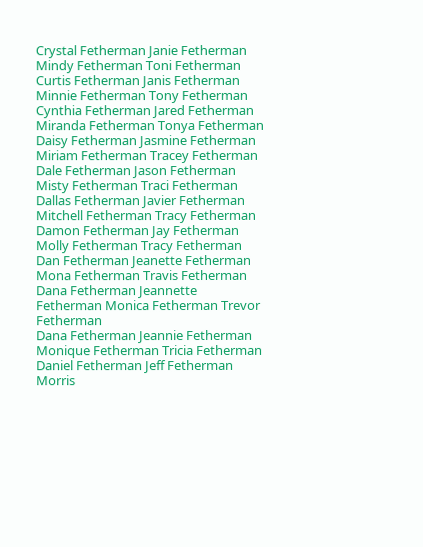Crystal Fetherman Janie Fetherman Mindy Fetherman Toni Fetherman
Curtis Fetherman Janis Fetherman Minnie Fetherman Tony Fetherman
Cynthia Fetherman Jared Fetherman Miranda Fetherman Tonya Fetherman
Daisy Fetherman Jasmine Fetherman Miriam Fetherman Tracey Fetherman
Dale Fetherman Jason Fetherman Misty Fetherman Traci Fetherman
Dallas Fetherman Javier Fetherman Mitchell Fetherman Tracy Fetherman
Damon Fetherman Jay Fetherman Molly Fetherman Tracy Fetherman
Dan Fetherman Jeanette Fetherman Mona Fetherman Travis Fetherman
Dana Fetherman Jeannette Fetherman Monica Fetherman Trevor Fetherman
Dana Fetherman Jeannie Fetherman Monique Fetherman Tricia Fetherman
Daniel Fetherman Jeff Fetherman Morris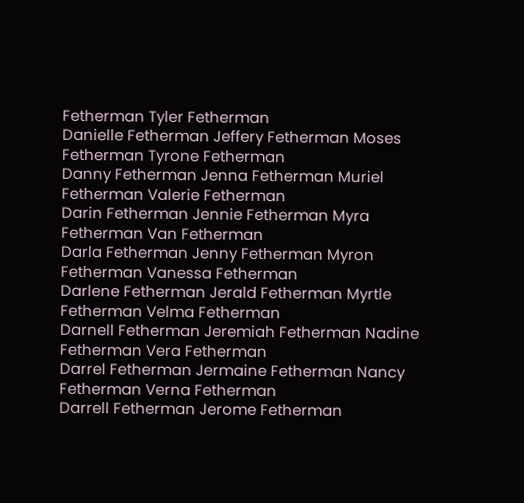Fetherman Tyler Fetherman
Danielle Fetherman Jeffery Fetherman Moses Fetherman Tyrone Fetherman
Danny Fetherman Jenna Fetherman Muriel Fetherman Valerie Fetherman
Darin Fetherman Jennie Fetherman Myra Fetherman Van Fetherman
Darla Fetherman Jenny Fetherman Myron Fetherman Vanessa Fetherman
Darlene Fetherman Jerald Fetherman Myrtle Fetherman Velma Fetherman
Darnell Fetherman Jeremiah Fetherman Nadine Fetherman Vera Fetherman
Darrel Fetherman Jermaine Fetherman Nancy Fetherman Verna Fetherman
Darrell Fetherman Jerome Fetherman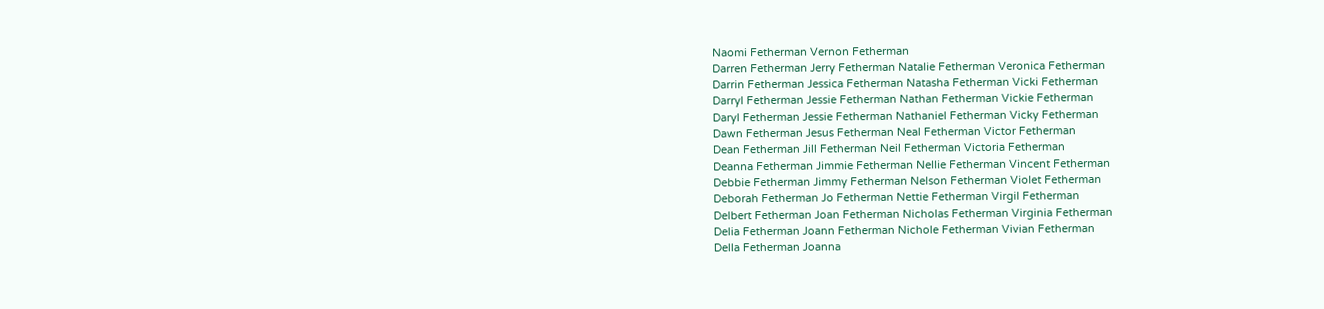Naomi Fetherman Vernon Fetherman
Darren Fetherman Jerry Fetherman Natalie Fetherman Veronica Fetherman
Darrin Fetherman Jessica Fetherman Natasha Fetherman Vicki Fetherman
Darryl Fetherman Jessie Fetherman Nathan Fetherman Vickie Fetherman
Daryl Fetherman Jessie Fetherman Nathaniel Fetherman Vicky Fetherman
Dawn Fetherman Jesus Fetherman Neal Fetherman Victor Fetherman
Dean Fetherman Jill Fetherman Neil Fetherman Victoria Fetherman
Deanna Fetherman Jimmie Fetherman Nellie Fetherman Vincent Fetherman
Debbie Fetherman Jimmy Fetherman Nelson Fetherman Violet Fetherman
Deborah Fetherman Jo Fetherman Nettie Fetherman Virgil Fetherman
Delbert Fetherman Joan Fetherman Nicholas Fetherman Virginia Fetherman
Delia Fetherman Joann Fetherman Nichole Fetherman Vivian Fetherman
Della Fetherman Joanna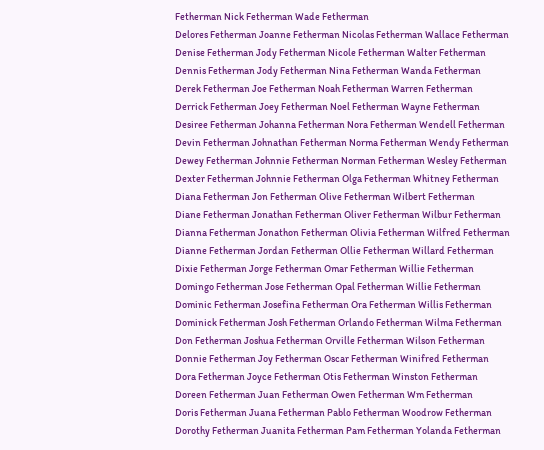Fetherman Nick Fetherman Wade Fetherman
Delores Fetherman Joanne Fetherman Nicolas Fetherman Wallace Fetherman
Denise Fetherman Jody Fetherman Nicole Fetherman Walter Fetherman
Dennis Fetherman Jody Fetherman Nina Fetherman Wanda Fetherman
Derek Fetherman Joe Fetherman Noah Fetherman Warren Fetherman
Derrick Fetherman Joey Fetherman Noel Fetherman Wayne Fetherman
Desiree Fetherman Johanna Fetherman Nora Fetherman Wendell Fetherman
Devin Fetherman Johnathan Fetherman Norma Fetherman Wendy Fetherman
Dewey Fetherman Johnnie Fetherman Norman Fetherman Wesley Fetherman
Dexter Fetherman Johnnie Fetherman Olga Fetherman Whitney Fetherman
Diana Fetherman Jon Fetherman Olive Fetherman Wilbert Fetherman
Diane Fetherman Jonathan Fetherman Oliver Fetherman Wilbur Fetherman
Dianna Fetherman Jonathon Fetherman Olivia Fetherman Wilfred Fetherman
Dianne Fetherman Jordan Fetherman Ollie Fetherman Willard Fetherman
Dixie Fetherman Jorge Fetherman Omar Fetherman Willie Fetherman
Domingo Fetherman Jose Fetherman Opal Fetherman Willie Fetherman
Dominic Fetherman Josefina Fetherman Ora Fetherman Willis Fetherman
Dominick Fetherman Josh Fetherman Orlando Fetherman Wilma Fetherman
Don Fetherman Joshua Fetherman Orville Fetherman Wilson Fetherman
Donnie Fetherman Joy Fetherman Oscar Fetherman Winifred Fetherman
Dora Fetherman Joyce Fetherman Otis Fetherman Winston Fetherman
Doreen Fetherman Juan Fetherman Owen Fetherman Wm Fetherman
Doris Fetherman Juana Fetherman Pablo Fetherman Woodrow Fetherman
Dorothy Fetherman Juanita Fetherman Pam Fetherman Yolanda Fetherman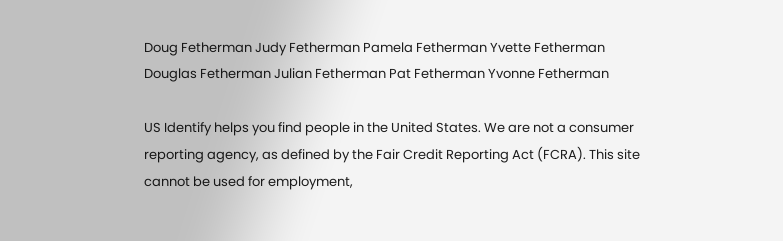Doug Fetherman Judy Fetherman Pamela Fetherman Yvette Fetherman
Douglas Fetherman Julian Fetherman Pat Fetherman Yvonne Fetherman

US Identify helps you find people in the United States. We are not a consumer reporting agency, as defined by the Fair Credit Reporting Act (FCRA). This site cannot be used for employment,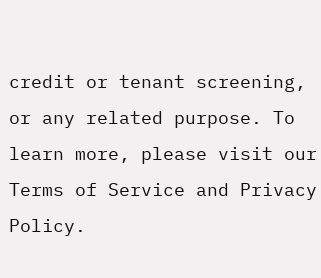credit or tenant screening, or any related purpose. To learn more, please visit our Terms of Service and Privacy Policy.